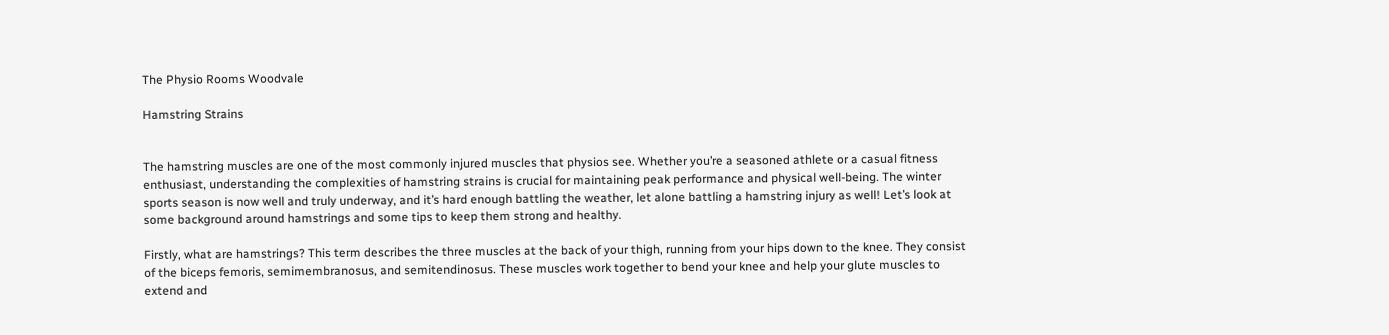The Physio Rooms Woodvale

Hamstring Strains


The hamstring muscles are one of the most commonly injured muscles that physios see. Whether you’re a seasoned athlete or a casual fitness enthusiast, understanding the complexities of hamstring strains is crucial for maintaining peak performance and physical well-being. The winter sports season is now well and truly underway, and it’s hard enough battling the weather, let alone battling a hamstring injury as well! Let’s look at some background around hamstrings and some tips to keep them strong and healthy.

Firstly, what are hamstrings? This term describes the three muscles at the back of your thigh, running from your hips down to the knee. They consist of the biceps femoris, semimembranosus, and semitendinosus. These muscles work together to bend your knee and help your glute muscles to extend and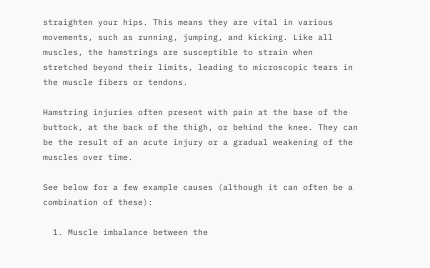straighten your hips. This means they are vital in various movements, such as running, jumping, and kicking. Like all muscles, the hamstrings are susceptible to strain when stretched beyond their limits, leading to microscopic tears in the muscle fibers or tendons.

Hamstring injuries often present with pain at the base of the buttock, at the back of the thigh, or behind the knee. They can be the result of an acute injury or a gradual weakening of the muscles over time.

See below for a few example causes (although it can often be a combination of these):

  1. Muscle imbalance between the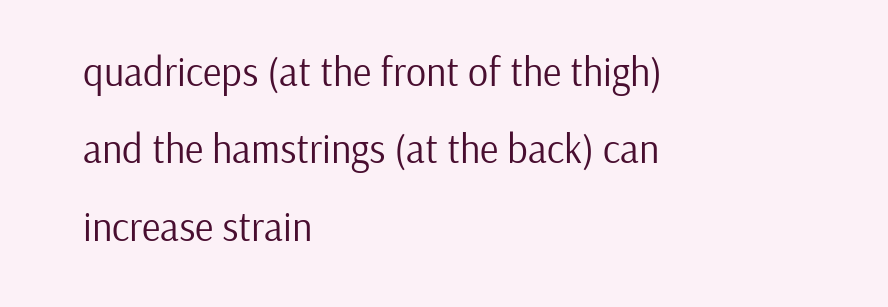quadriceps (at the front of the thigh) and the hamstrings (at the back) can increase strain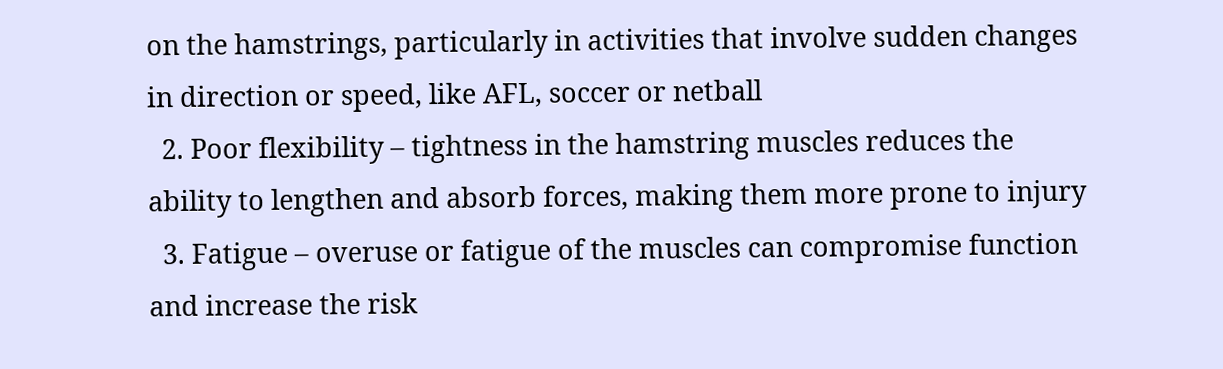on the hamstrings, particularly in activities that involve sudden changes in direction or speed, like AFL, soccer or netball
  2. Poor flexibility – tightness in the hamstring muscles reduces the ability to lengthen and absorb forces, making them more prone to injury
  3. Fatigue – overuse or fatigue of the muscles can compromise function and increase the risk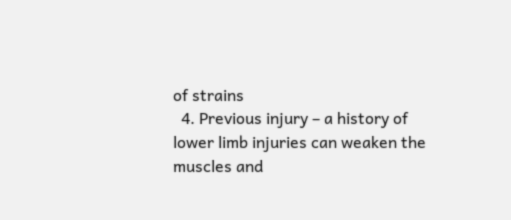of strains
  4. Previous injury – a history of lower limb injuries can weaken the muscles and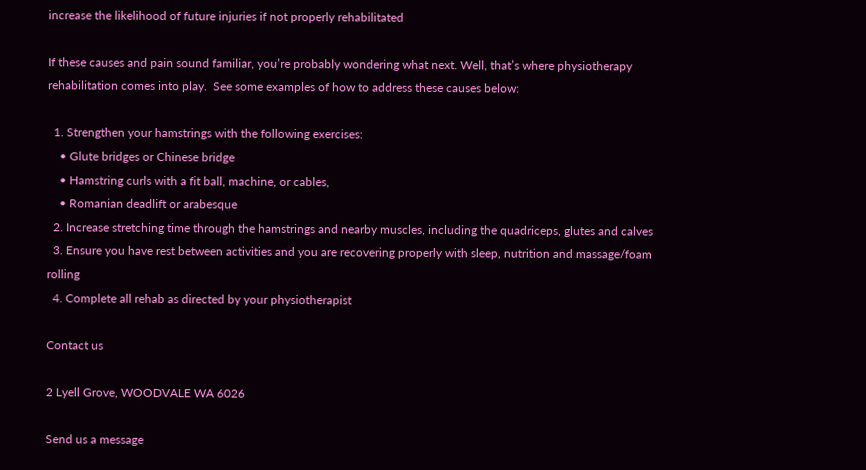increase the likelihood of future injuries if not properly rehabilitated

If these causes and pain sound familiar, you’re probably wondering what next. Well, that’s where physiotherapy rehabilitation comes into play.  See some examples of how to address these causes below:

  1. Strengthen your hamstrings with the following exercises:
    • Glute bridges or Chinese bridge
    • Hamstring curls with a fit ball, machine, or cables,
    • Romanian deadlift or arabesque
  2. Increase stretching time through the hamstrings and nearby muscles, including the quadriceps, glutes and calves
  3. Ensure you have rest between activities and you are recovering properly with sleep, nutrition and massage/foam rolling
  4. Complete all rehab as directed by your physiotherapist

Contact us

2 Lyell Grove, WOODVALE WA 6026

Send us a message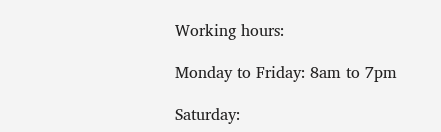Working hours:

Monday to Friday: 8am to 7pm

Saturday: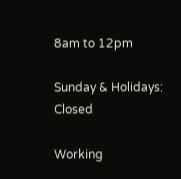8am to 12pm

Sunday & Holidays: Closed

Working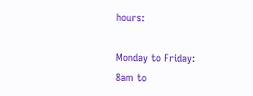hours:

Monday to Friday:
8am to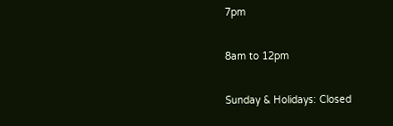7pm

8am to 12pm

Sunday & Holidays: Closed